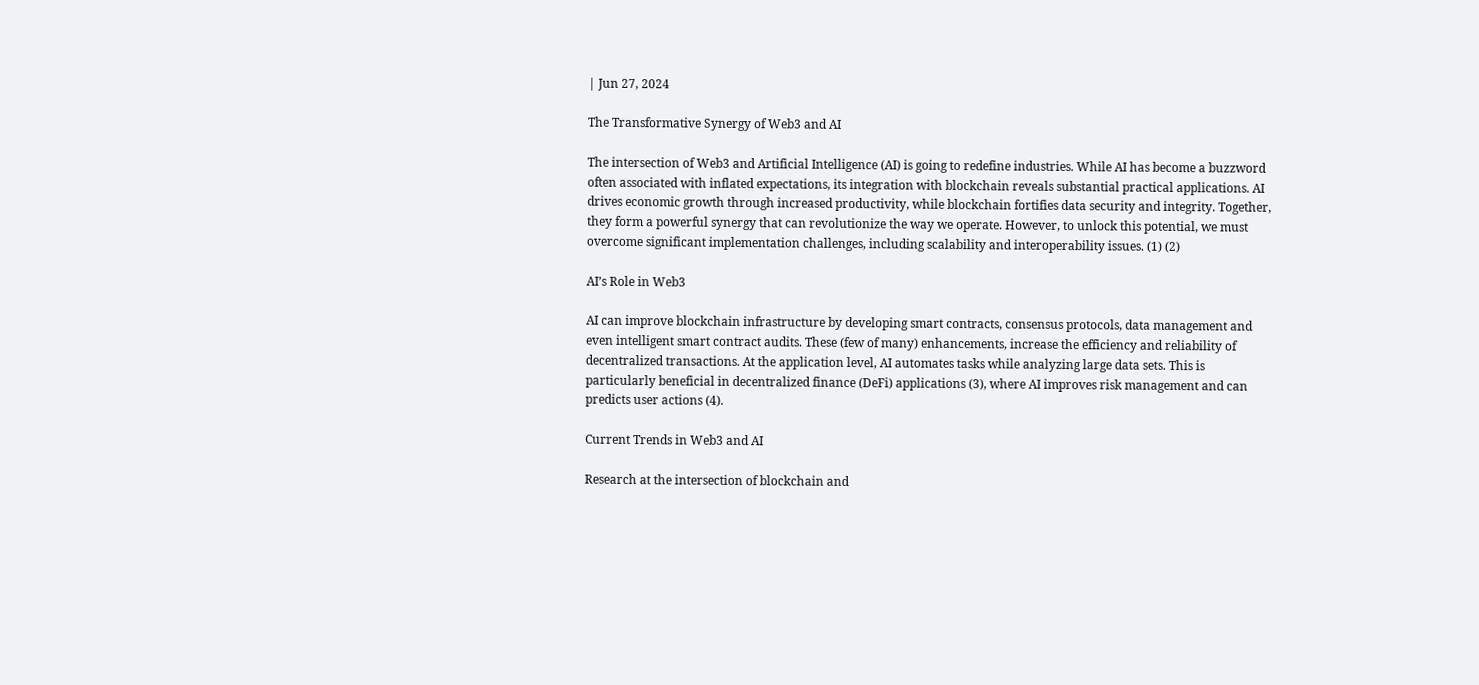| Jun 27, 2024

The Transformative Synergy of Web3 and AI

The intersection of Web3 and Artificial Intelligence (AI) is going to redefine industries. While AI has become a buzzword often associated with inflated expectations, its integration with blockchain reveals substantial practical applications. AI drives economic growth through increased productivity, while blockchain fortifies data security and integrity. Together, they form a powerful synergy that can revolutionize the way we operate. However, to unlock this potential, we must overcome significant implementation challenges, including scalability and interoperability issues. (1) (2)

AI’s Role in Web3

AI can improve blockchain infrastructure by developing smart contracts, consensus protocols, data management and even intelligent smart contract audits. These (few of many) enhancements, increase the efficiency and reliability of decentralized transactions. At the application level, AI automates tasks while analyzing large data sets. This is particularly beneficial in decentralized finance (DeFi) applications (3), where AI improves risk management and can predicts user actions (4).

Current Trends in Web3 and AI

Research at the intersection of blockchain and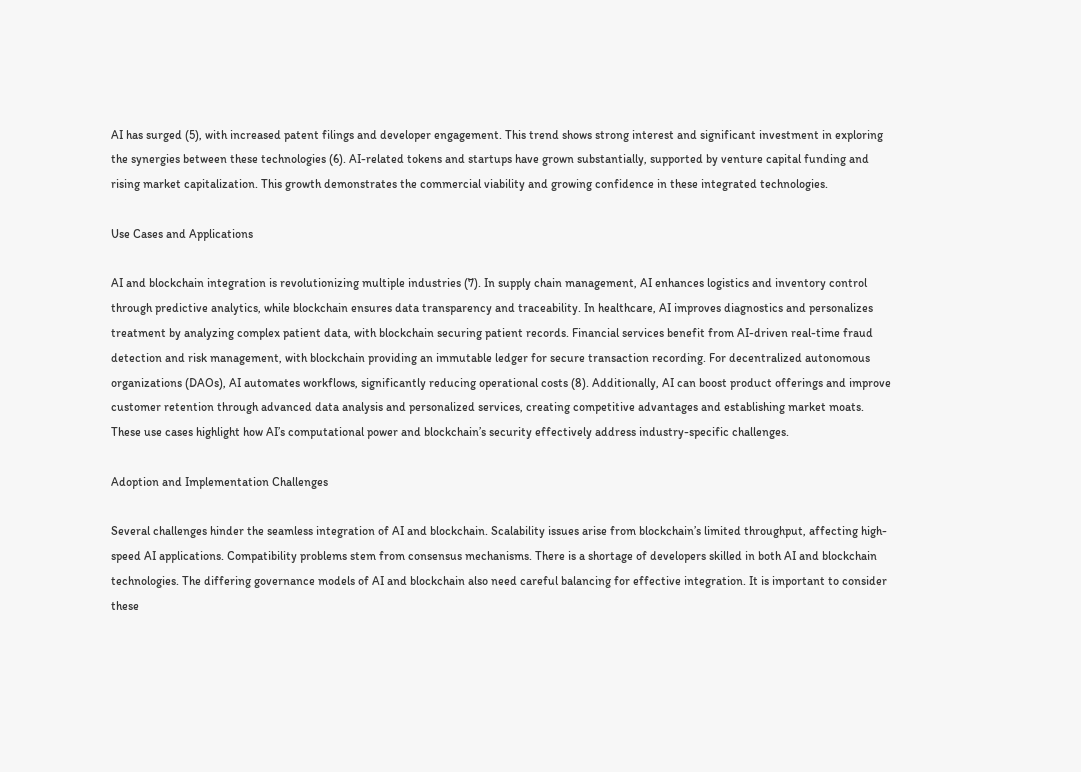AI has surged (5), with increased patent filings and developer engagement. This trend shows strong interest and significant investment in exploring the synergies between these technologies (6). AI-related tokens and startups have grown substantially, supported by venture capital funding and rising market capitalization. This growth demonstrates the commercial viability and growing confidence in these integrated technologies.

Use Cases and Applications

AI and blockchain integration is revolutionizing multiple industries (7). In supply chain management, AI enhances logistics and inventory control through predictive analytics, while blockchain ensures data transparency and traceability. In healthcare, AI improves diagnostics and personalizes treatment by analyzing complex patient data, with blockchain securing patient records. Financial services benefit from AI-driven real-time fraud detection and risk management, with blockchain providing an immutable ledger for secure transaction recording. For decentralized autonomous organizations (DAOs), AI automates workflows, significantly reducing operational costs (8). Additionally, AI can boost product offerings and improve customer retention through advanced data analysis and personalized services, creating competitive advantages and establishing market moats. These use cases highlight how AI’s computational power and blockchain’s security effectively address industry-specific challenges.

Adoption and Implementation Challenges

Several challenges hinder the seamless integration of AI and blockchain. Scalability issues arise from blockchain’s limited throughput, affecting high-speed AI applications. Compatibility problems stem from consensus mechanisms. There is a shortage of developers skilled in both AI and blockchain technologies. The differing governance models of AI and blockchain also need careful balancing for effective integration. It is important to consider these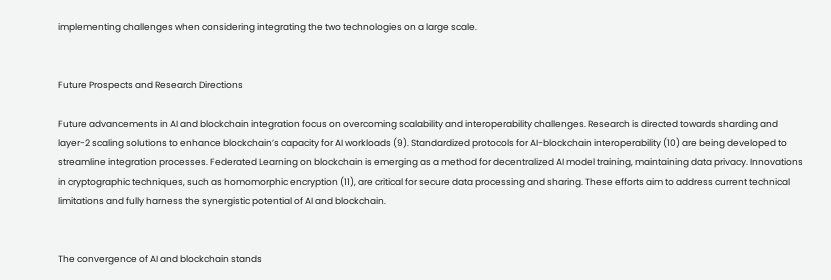implementing challenges when considering integrating the two technologies on a large scale.


Future Prospects and Research Directions

Future advancements in AI and blockchain integration focus on overcoming scalability and interoperability challenges. Research is directed towards sharding and layer-2 scaling solutions to enhance blockchain’s capacity for AI workloads (9). Standardized protocols for AI-blockchain interoperability (10) are being developed to streamline integration processes. Federated Learning on blockchain is emerging as a method for decentralized AI model training, maintaining data privacy. Innovations in cryptographic techniques, such as homomorphic encryption (11), are critical for secure data processing and sharing. These efforts aim to address current technical limitations and fully harness the synergistic potential of AI and blockchain.


The convergence of AI and blockchain stands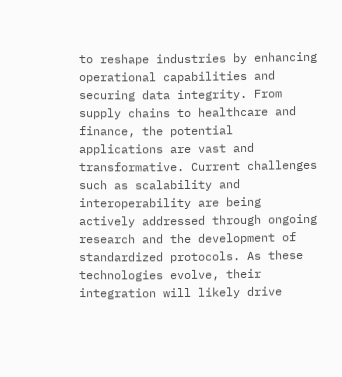to reshape industries by enhancing operational capabilities and securing data integrity. From supply chains to healthcare and finance, the potential applications are vast and transformative. Current challenges such as scalability and interoperability are being actively addressed through ongoing research and the development of standardized protocols. As these technologies evolve, their integration will likely drive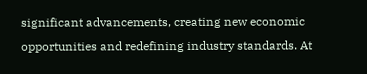significant advancements, creating new economic opportunities and redefining industry standards. At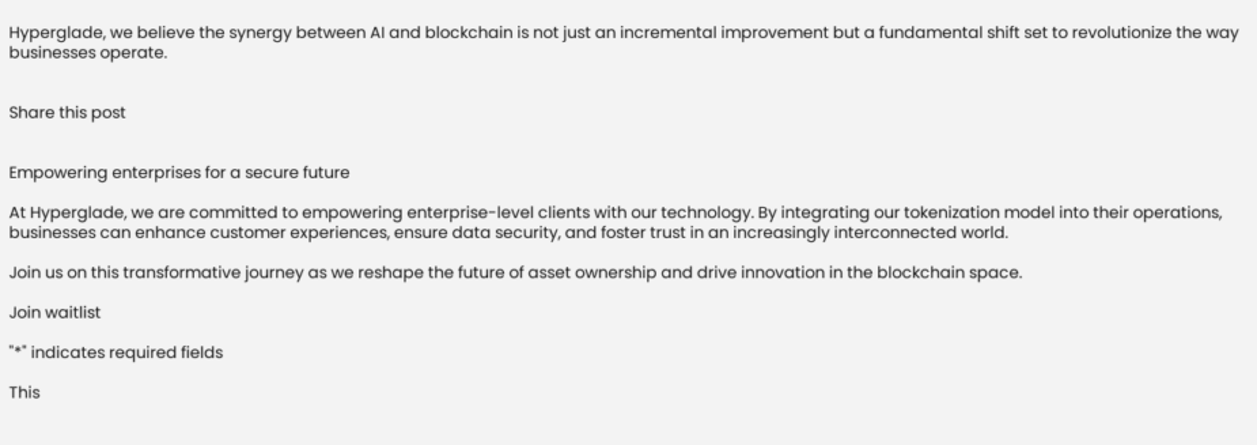Hyperglade, we believe the synergy between AI and blockchain is not just an incremental improvement but a fundamental shift set to revolutionize the way businesses operate.


Share this post


Empowering enterprises for a secure future

At Hyperglade, we are committed to empowering enterprise-level clients with our technology. By integrating our tokenization model into their operations, businesses can enhance customer experiences, ensure data security, and foster trust in an increasingly interconnected world.

Join us on this transformative journey as we reshape the future of asset ownership and drive innovation in the blockchain space.

Join waitlist

"*" indicates required fields

This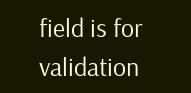field is for validation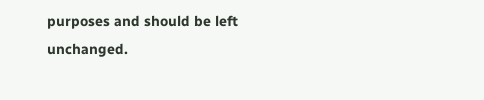purposes and should be left unchanged.